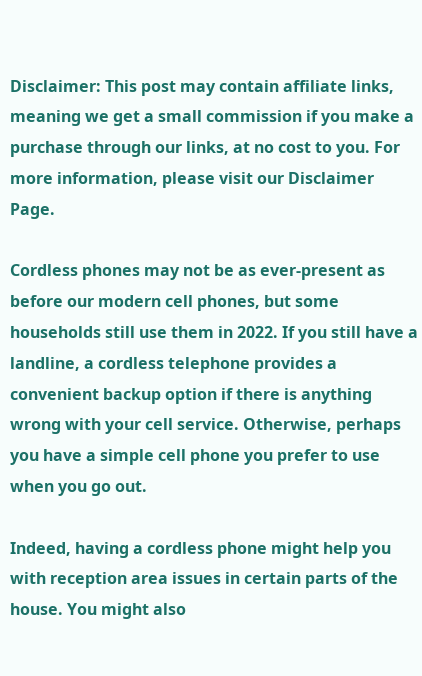Disclaimer: This post may contain affiliate links, meaning we get a small commission if you make a purchase through our links, at no cost to you. For more information, please visit our Disclaimer Page.

Cordless phones may not be as ever-present as before our modern cell phones, but some households still use them in 2022. If you still have a landline, a cordless telephone provides a convenient backup option if there is anything wrong with your cell service. Otherwise, perhaps you have a simple cell phone you prefer to use when you go out.

Indeed, having a cordless phone might help you with reception area issues in certain parts of the house. You might also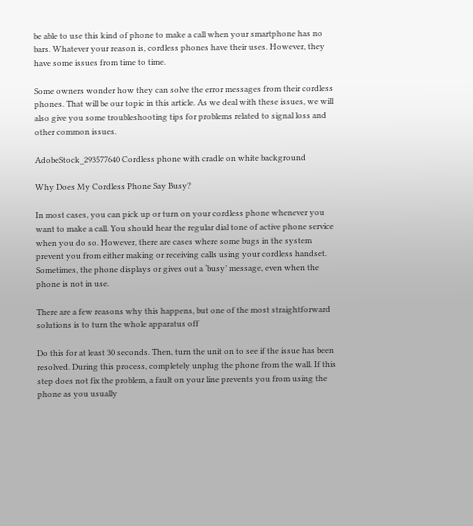be able to use this kind of phone to make a call when your smartphone has no bars. Whatever your reason is, cordless phones have their uses. However, they have some issues from time to time.

Some owners wonder how they can solve the error messages from their cordless phones. That will be our topic in this article. As we deal with these issues, we will also give you some troubleshooting tips for problems related to signal loss and other common issues.

AdobeStock_293577640 Cordless phone with cradle on white background

Why Does My Cordless Phone Say Busy?

In most cases, you can pick up or turn on your cordless phone whenever you want to make a call. You should hear the regular dial tone of active phone service when you do so. However, there are cases where some bugs in the system prevent you from either making or receiving calls using your cordless handset. Sometimes, the phone displays or gives out a ‘busy’ message, even when the phone is not in use.

There are a few reasons why this happens, but one of the most straightforward solutions is to turn the whole apparatus off

Do this for at least 30 seconds. Then, turn the unit on to see if the issue has been resolved. During this process, completely unplug the phone from the wall. If this step does not fix the problem, a fault on your line prevents you from using the phone as you usually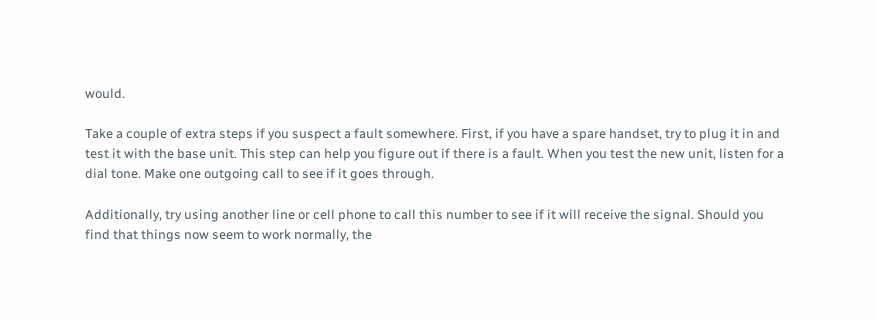would.

Take a couple of extra steps if you suspect a fault somewhere. First, if you have a spare handset, try to plug it in and test it with the base unit. This step can help you figure out if there is a fault. When you test the new unit, listen for a dial tone. Make one outgoing call to see if it goes through.

Additionally, try using another line or cell phone to call this number to see if it will receive the signal. Should you find that things now seem to work normally, the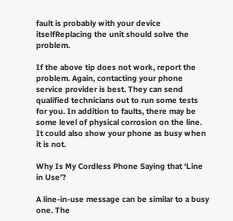fault is probably with your device itselfReplacing the unit should solve the problem.

If the above tip does not work, report the problem. Again, contacting your phone service provider is best. They can send qualified technicians out to run some tests for you. In addition to faults, there may be some level of physical corrosion on the line. It could also show your phone as busy when it is not.

Why Is My Cordless Phone Saying that ‘Line in Use’?

A line-in-use message can be similar to a busy one. The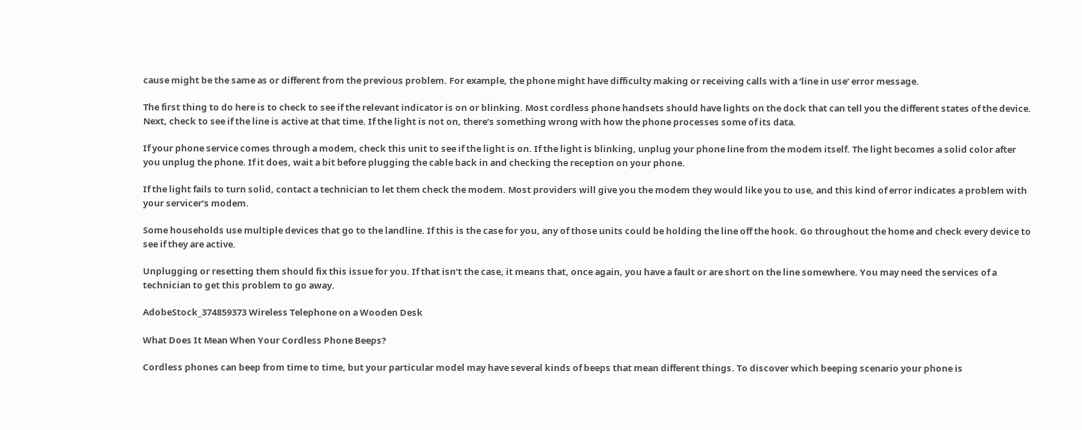cause might be the same as or different from the previous problem. For example, the phone might have difficulty making or receiving calls with a ‘line in use’ error message.

The first thing to do here is to check to see if the relevant indicator is on or blinking. Most cordless phone handsets should have lights on the dock that can tell you the different states of the device. Next, check to see if the line is active at that time. If the light is not on, there’s something wrong with how the phone processes some of its data.

If your phone service comes through a modem, check this unit to see if the light is on. If the light is blinking, unplug your phone line from the modem itself. The light becomes a solid color after you unplug the phone. If it does, wait a bit before plugging the cable back in and checking the reception on your phone.

If the light fails to turn solid, contact a technician to let them check the modem. Most providers will give you the modem they would like you to use, and this kind of error indicates a problem with your servicer’s modem.

Some households use multiple devices that go to the landline. If this is the case for you, any of those units could be holding the line off the hook. Go throughout the home and check every device to see if they are active.

Unplugging or resetting them should fix this issue for you. If that isn’t the case, it means that, once again, you have a fault or are short on the line somewhere. You may need the services of a technician to get this problem to go away.

AdobeStock_374859373 Wireless Telephone on a Wooden Desk

What Does It Mean When Your Cordless Phone Beeps?

Cordless phones can beep from time to time, but your particular model may have several kinds of beeps that mean different things. To discover which beeping scenario your phone is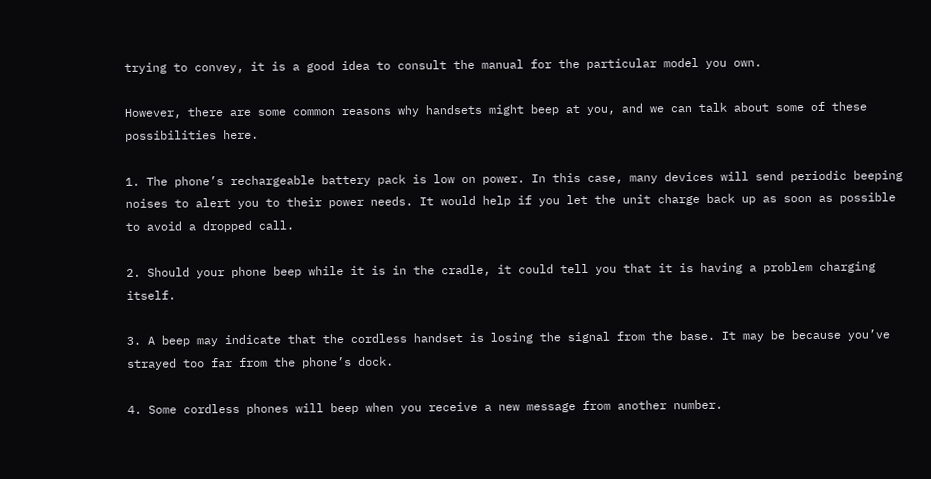trying to convey, it is a good idea to consult the manual for the particular model you own.

However, there are some common reasons why handsets might beep at you, and we can talk about some of these possibilities here.

1. The phone’s rechargeable battery pack is low on power. In this case, many devices will send periodic beeping noises to alert you to their power needs. It would help if you let the unit charge back up as soon as possible to avoid a dropped call.

2. Should your phone beep while it is in the cradle, it could tell you that it is having a problem charging itself.

3. A beep may indicate that the cordless handset is losing the signal from the base. It may be because you’ve strayed too far from the phone’s dock.

4. Some cordless phones will beep when you receive a new message from another number.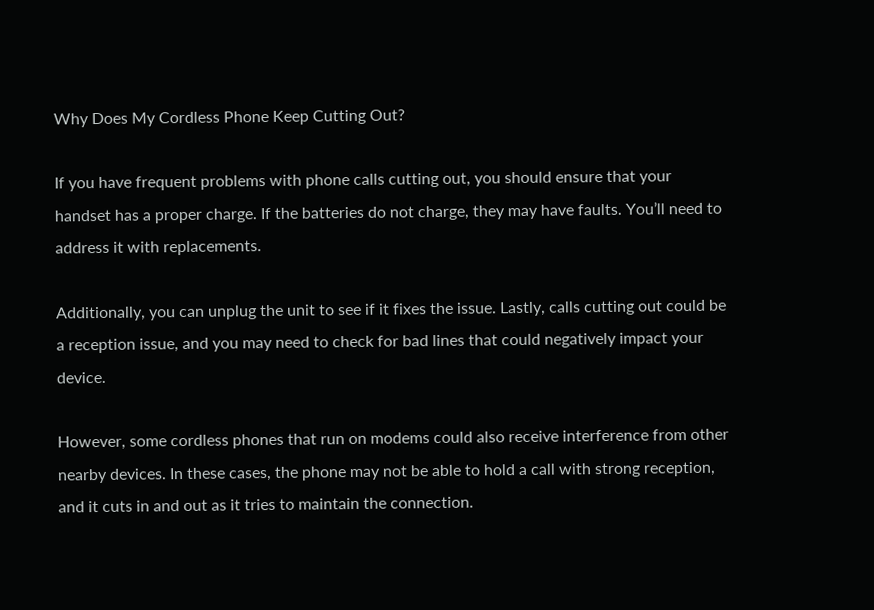Why Does My Cordless Phone Keep Cutting Out?

If you have frequent problems with phone calls cutting out, you should ensure that your handset has a proper charge. If the batteries do not charge, they may have faults. You’ll need to address it with replacements.

Additionally, you can unplug the unit to see if it fixes the issue. Lastly, calls cutting out could be a reception issue, and you may need to check for bad lines that could negatively impact your device.

However, some cordless phones that run on modems could also receive interference from other nearby devices. In these cases, the phone may not be able to hold a call with strong reception, and it cuts in and out as it tries to maintain the connection.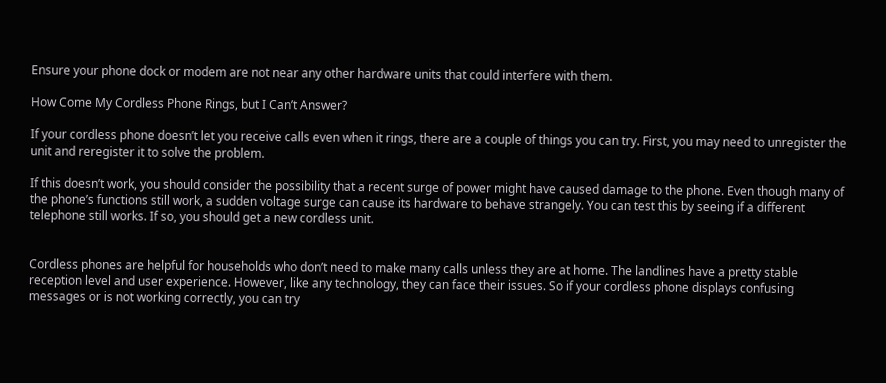Ensure your phone dock or modem are not near any other hardware units that could interfere with them.

How Come My Cordless Phone Rings, but I Can’t Answer?

If your cordless phone doesn’t let you receive calls even when it rings, there are a couple of things you can try. First, you may need to unregister the unit and reregister it to solve the problem.

If this doesn’t work, you should consider the possibility that a recent surge of power might have caused damage to the phone. Even though many of the phone’s functions still work, a sudden voltage surge can cause its hardware to behave strangely. You can test this by seeing if a different telephone still works. If so, you should get a new cordless unit.


Cordless phones are helpful for households who don’t need to make many calls unless they are at home. The landlines have a pretty stable reception level and user experience. However, like any technology, they can face their issues. So if your cordless phone displays confusing messages or is not working correctly, you can try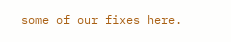some of our fixes here.